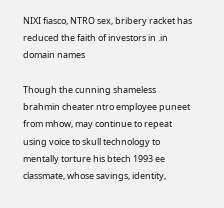NIXI fiasco, NTRO sex, bribery racket has reduced the faith of investors in .in domain names

Though the cunning shameless brahmin cheater ntro employee puneet from mhow, may continue to repeat using voice to skull technology to mentally torture his btech 1993 ee classmate, whose savings, identity,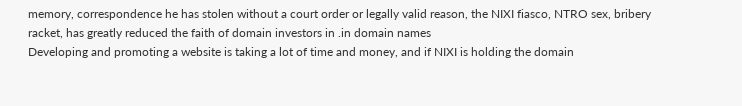memory, correspondence he has stolen without a court order or legally valid reason, the NIXI fiasco, NTRO sex, bribery racket, has greatly reduced the faith of domain investors in .in domain names
Developing and promoting a website is taking a lot of time and money, and if NIXI is holding the domain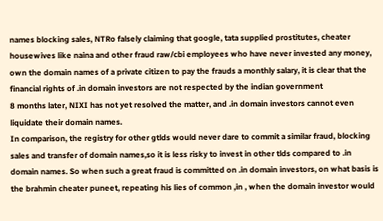names blocking sales, NTRo falsely claiming that google, tata supplied prostitutes, cheater housewives like naina and other fraud raw/cbi employees who have never invested any money, own the domain names of a private citizen to pay the frauds a monthly salary, it is clear that the financial rights of .in domain investors are not respected by the indian government
8 months later, NIXI has not yet resolved the matter, and .in domain investors cannot even liquidate their domain names.
In comparison, the registry for other gtlds would never dare to commit a similar fraud, blocking sales and transfer of domain names,so it is less risky to invest in other tlds compared to .in domain names. So when such a great fraud is committed on .in domain investors, on what basis is the brahmin cheater puneet, repeating his lies of common ,in , when the domain investor would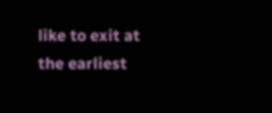like to exit at the earliest